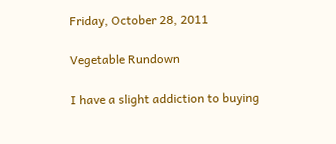Friday, October 28, 2011

Vegetable Rundown

I have a slight addiction to buying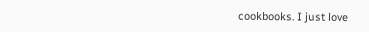cookbooks. I just love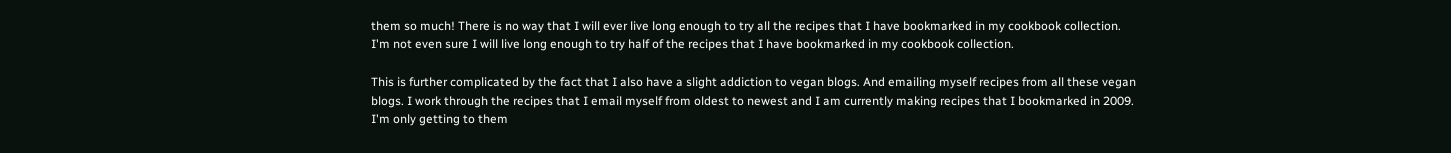them so much! There is no way that I will ever live long enough to try all the recipes that I have bookmarked in my cookbook collection. I'm not even sure I will live long enough to try half of the recipes that I have bookmarked in my cookbook collection.

This is further complicated by the fact that I also have a slight addiction to vegan blogs. And emailing myself recipes from all these vegan blogs. I work through the recipes that I email myself from oldest to newest and I am currently making recipes that I bookmarked in 2009. I'm only getting to them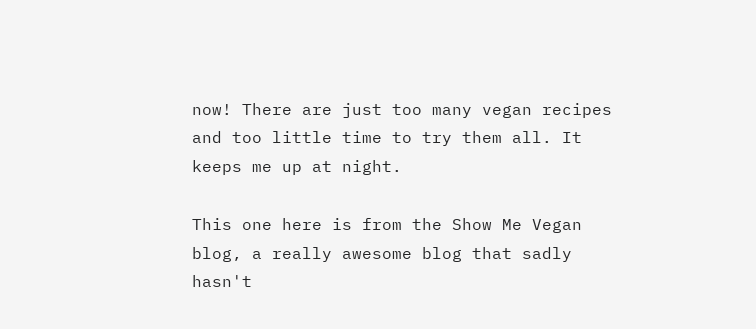now! There are just too many vegan recipes and too little time to try them all. It keeps me up at night.

This one here is from the Show Me Vegan blog, a really awesome blog that sadly hasn't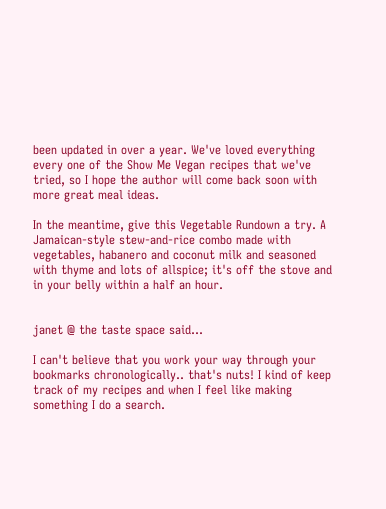been updated in over a year. We've loved everything every one of the Show Me Vegan recipes that we've tried, so I hope the author will come back soon with more great meal ideas.

In the meantime, give this Vegetable Rundown a try. A Jamaican-style stew-and-rice combo made with vegetables, habanero and coconut milk and seasoned with thyme and lots of allspice; it's off the stove and in your belly within a half an hour.


janet @ the taste space said...

I can't believe that you work your way through your bookmarks chronologically.. that's nuts! I kind of keep track of my recipes and when I feel like making something I do a search.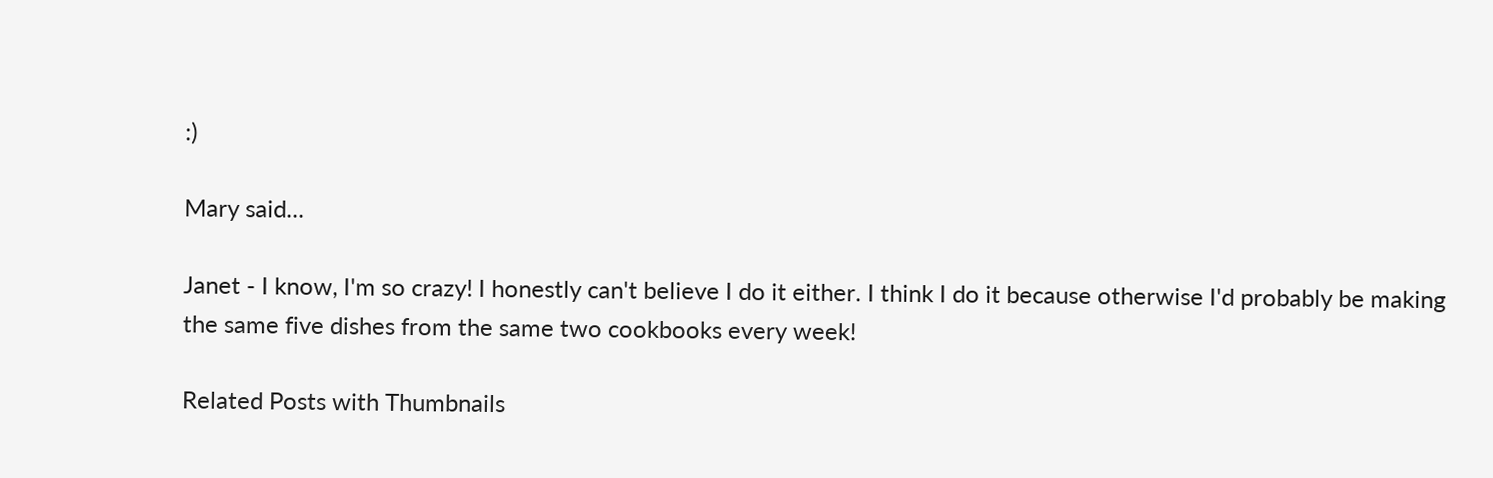:)

Mary said...

Janet - I know, I'm so crazy! I honestly can't believe I do it either. I think I do it because otherwise I'd probably be making the same five dishes from the same two cookbooks every week!

Related Posts with Thumbnails